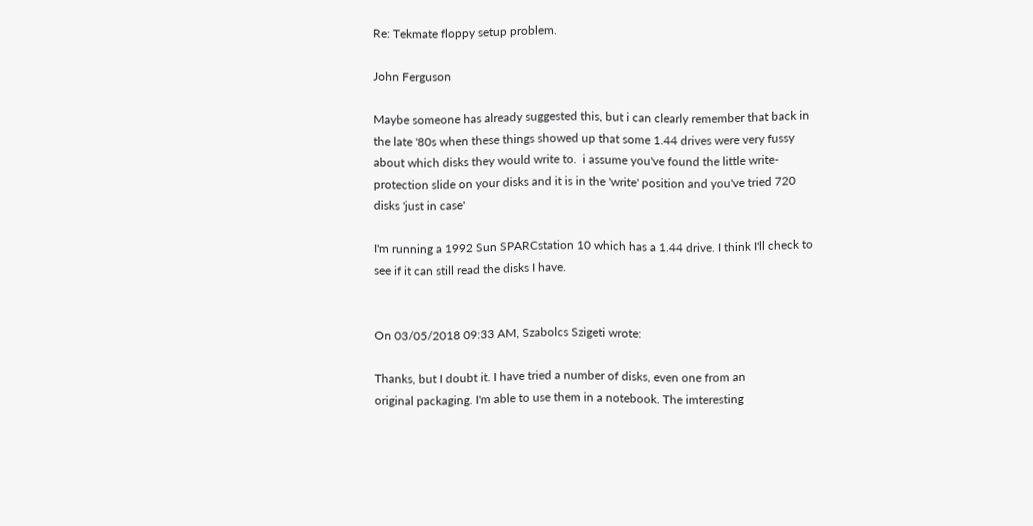Re: Tekmate floppy setup problem.

John Ferguson

Maybe someone has already suggested this, but i can clearly remember that back in the late '80s when these things showed up that some 1.44 drives were very fussy about which disks they would write to.  i assume you've found the little write-protection slide on your disks and it is in the 'write' position and you've tried 720 disks 'just in case'

I'm running a 1992 Sun SPARCstation 10 which has a 1.44 drive. I think I'll check to see if it can still read the disks I have.


On 03/05/2018 09:33 AM, Szabolcs Szigeti wrote:

Thanks, but I doubt it. I have tried a number of disks, even one from an
original packaging. I'm able to use them in a notebook. The imteresting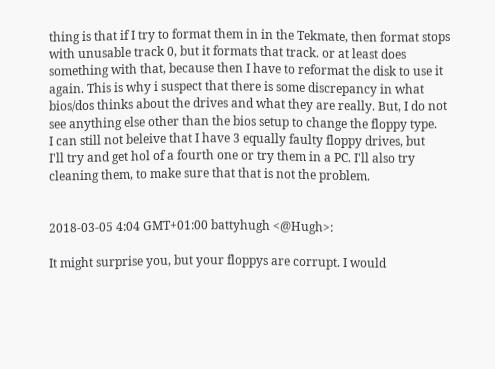thing is that if I try to format them in in the Tekmate, then format stops
with unusable track 0, but it formats that track. or at least does
something with that, because then I have to reformat the disk to use it
again. This is why i suspect that there is some discrepancy in what
bios/dos thinks about the drives and what they are really. But, I do not
see anything else other than the bios setup to change the floppy type.
I can still not beleive that I have 3 equally faulty floppy drives, but
I'll try and get hol of a fourth one or try them in a PC. I'll also try
cleaning them, to make sure that that is not the problem.


2018-03-05 4:04 GMT+01:00 battyhugh <@Hugh>:

It might surprise you, but your floppys are corrupt. I would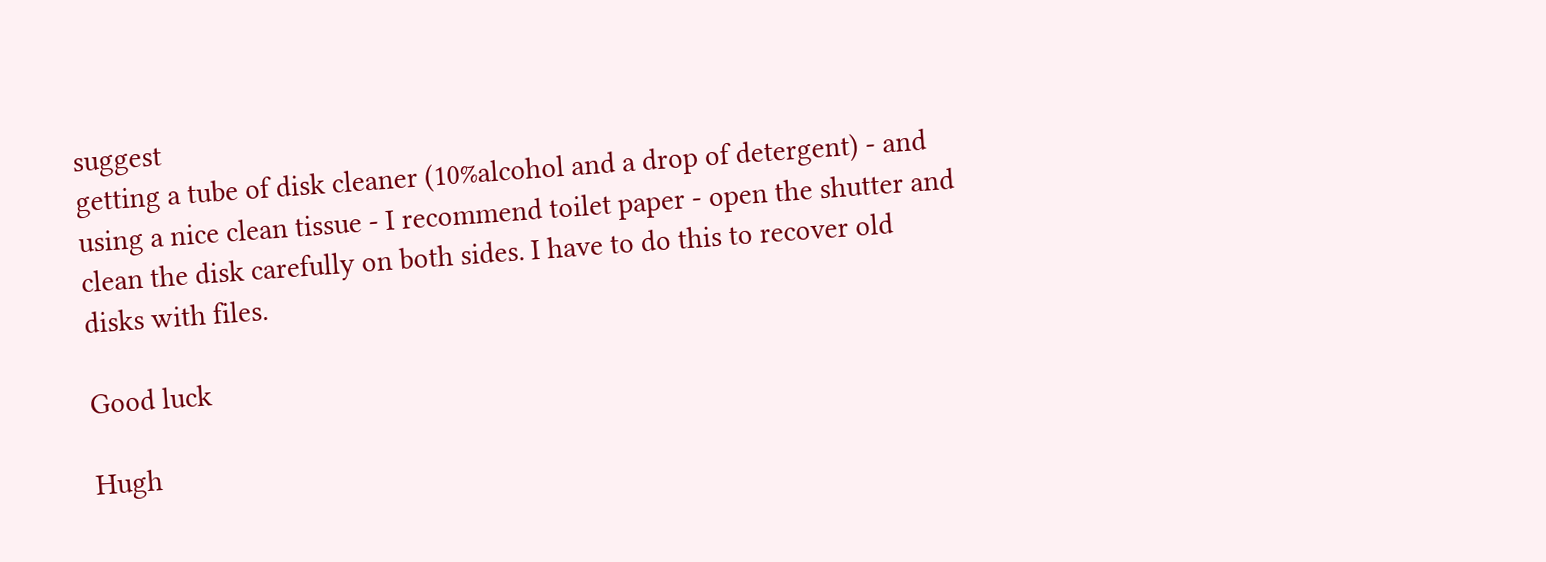suggest
getting a tube of disk cleaner (10%alcohol and a drop of detergent) - and
using a nice clean tissue - I recommend toilet paper - open the shutter and
clean the disk carefully on both sides. I have to do this to recover old
disks with files.

Good luck

Hugh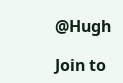@Hugh

Join to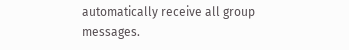automatically receive all group messages.